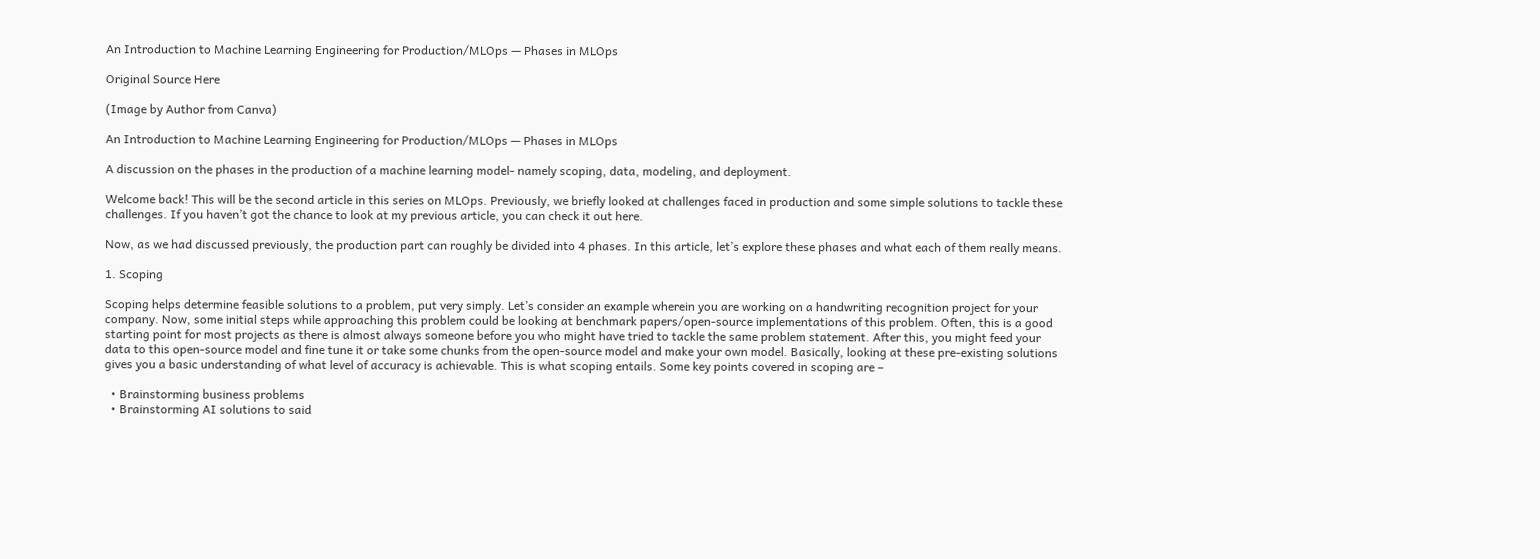An Introduction to Machine Learning Engineering for Production/MLOps — Phases in MLOps

Original Source Here

(Image by Author from Canva)

An Introduction to Machine Learning Engineering for Production/MLOps — Phases in MLOps

A discussion on the phases in the production of a machine learning model- namely scoping, data, modeling, and deployment.

Welcome back! This will be the second article in this series on MLOps. Previously, we briefly looked at challenges faced in production and some simple solutions to tackle these challenges. If you haven’t got the chance to look at my previous article, you can check it out here.

Now, as we had discussed previously, the production part can roughly be divided into 4 phases. In this article, let’s explore these phases and what each of them really means.

1. Scoping

Scoping helps determine feasible solutions to a problem, put very simply. Let’s consider an example wherein you are working on a handwriting recognition project for your company. Now, some initial steps while approaching this problem could be looking at benchmark papers/open-source implementations of this problem. Often, this is a good starting point for most projects as there is almost always someone before you who might have tried to tackle the same problem statement. After this, you might feed your data to this open-source model and fine tune it or take some chunks from the open-source model and make your own model. Basically, looking at these pre-existing solutions gives you a basic understanding of what level of accuracy is achievable. This is what scoping entails. Some key points covered in scoping are –

  • Brainstorming business problems
  • Brainstorming AI solutions to said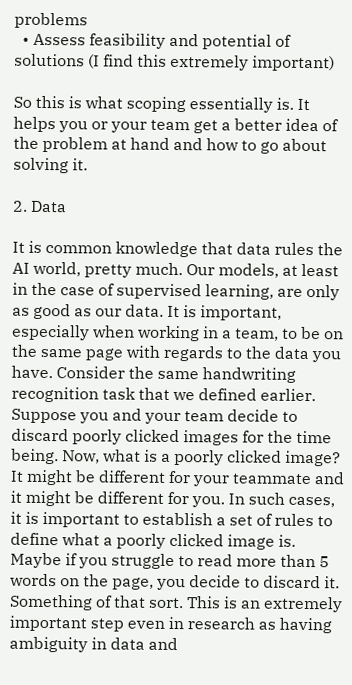problems
  • Assess feasibility and potential of solutions (I find this extremely important)

So this is what scoping essentially is. It helps you or your team get a better idea of the problem at hand and how to go about solving it.

2. Data

It is common knowledge that data rules the AI world, pretty much. Our models, at least in the case of supervised learning, are only as good as our data. It is important, especially when working in a team, to be on the same page with regards to the data you have. Consider the same handwriting recognition task that we defined earlier. Suppose you and your team decide to discard poorly clicked images for the time being. Now, what is a poorly clicked image? It might be different for your teammate and it might be different for you. In such cases, it is important to establish a set of rules to define what a poorly clicked image is. Maybe if you struggle to read more than 5 words on the page, you decide to discard it. Something of that sort. This is an extremely important step even in research as having ambiguity in data and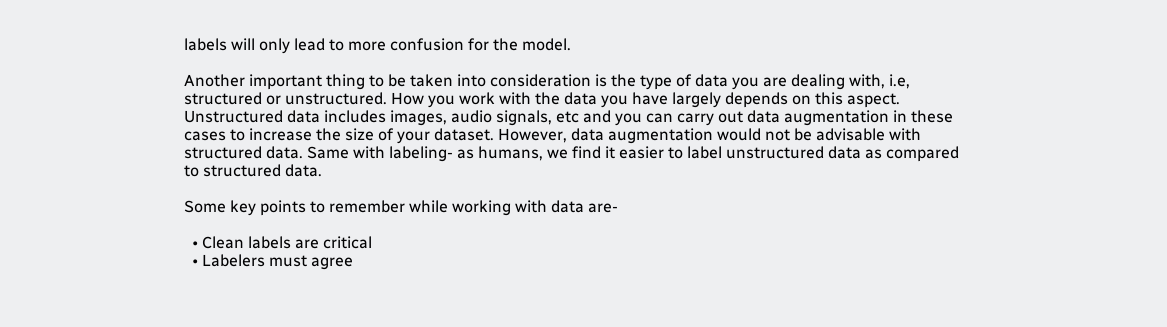labels will only lead to more confusion for the model.

Another important thing to be taken into consideration is the type of data you are dealing with, i.e, structured or unstructured. How you work with the data you have largely depends on this aspect. Unstructured data includes images, audio signals, etc and you can carry out data augmentation in these cases to increase the size of your dataset. However, data augmentation would not be advisable with structured data. Same with labeling- as humans, we find it easier to label unstructured data as compared to structured data.

Some key points to remember while working with data are-

  • Clean labels are critical
  • Labelers must agree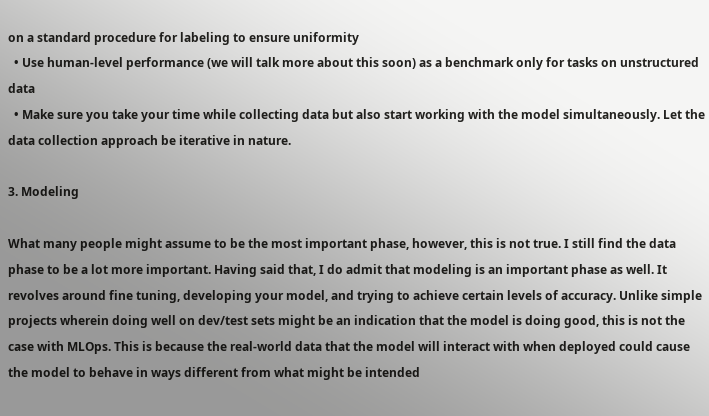on a standard procedure for labeling to ensure uniformity
  • Use human-level performance (we will talk more about this soon) as a benchmark only for tasks on unstructured data
  • Make sure you take your time while collecting data but also start working with the model simultaneously. Let the data collection approach be iterative in nature.

3. Modeling

What many people might assume to be the most important phase, however, this is not true. I still find the data phase to be a lot more important. Having said that, I do admit that modeling is an important phase as well. It revolves around fine tuning, developing your model, and trying to achieve certain levels of accuracy. Unlike simple projects wherein doing well on dev/test sets might be an indication that the model is doing good, this is not the case with MLOps. This is because the real-world data that the model will interact with when deployed could cause the model to behave in ways different from what might be intended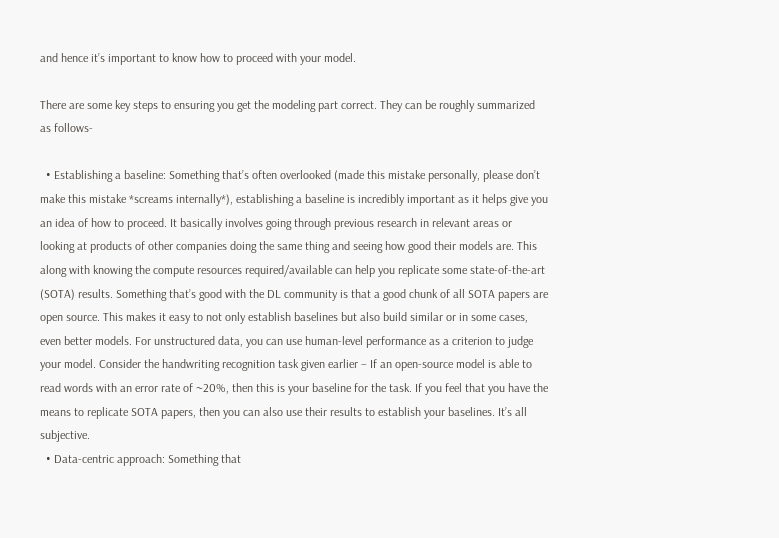and hence it’s important to know how to proceed with your model.

There are some key steps to ensuring you get the modeling part correct. They can be roughly summarized as follows-

  • Establishing a baseline: Something that’s often overlooked (made this mistake personally, please don’t make this mistake *screams internally*), establishing a baseline is incredibly important as it helps give you an idea of how to proceed. It basically involves going through previous research in relevant areas or looking at products of other companies doing the same thing and seeing how good their models are. This along with knowing the compute resources required/available can help you replicate some state-of-the-art (SOTA) results. Something that’s good with the DL community is that a good chunk of all SOTA papers are open source. This makes it easy to not only establish baselines but also build similar or in some cases, even better models. For unstructured data, you can use human-level performance as a criterion to judge your model. Consider the handwriting recognition task given earlier – If an open-source model is able to read words with an error rate of ~20%, then this is your baseline for the task. If you feel that you have the means to replicate SOTA papers, then you can also use their results to establish your baselines. It’s all subjective.
  • Data-centric approach: Something that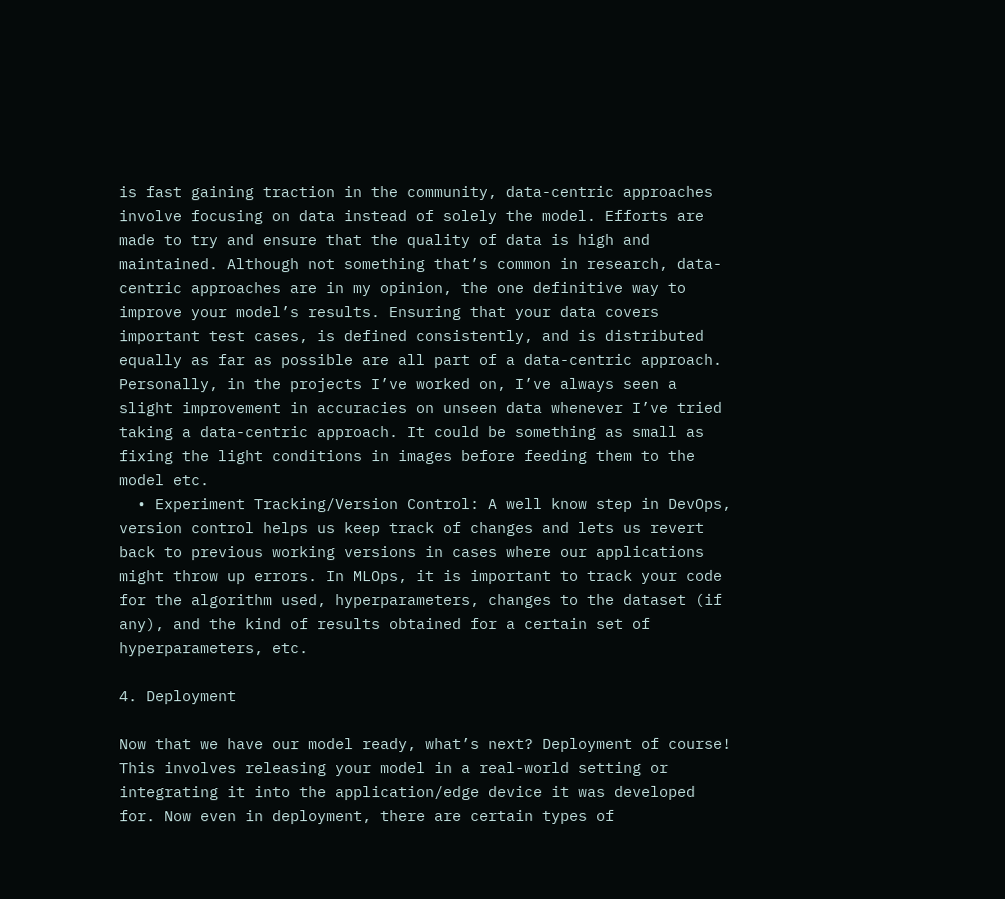is fast gaining traction in the community, data-centric approaches involve focusing on data instead of solely the model. Efforts are made to try and ensure that the quality of data is high and maintained. Although not something that’s common in research, data-centric approaches are in my opinion, the one definitive way to improve your model’s results. Ensuring that your data covers important test cases, is defined consistently, and is distributed equally as far as possible are all part of a data-centric approach. Personally, in the projects I’ve worked on, I’ve always seen a slight improvement in accuracies on unseen data whenever I’ve tried taking a data-centric approach. It could be something as small as fixing the light conditions in images before feeding them to the model etc.
  • Experiment Tracking/Version Control: A well know step in DevOps, version control helps us keep track of changes and lets us revert back to previous working versions in cases where our applications might throw up errors. In MLOps, it is important to track your code for the algorithm used, hyperparameters, changes to the dataset (if any), and the kind of results obtained for a certain set of hyperparameters, etc.

4. Deployment

Now that we have our model ready, what’s next? Deployment of course! This involves releasing your model in a real-world setting or integrating it into the application/edge device it was developed for. Now even in deployment, there are certain types of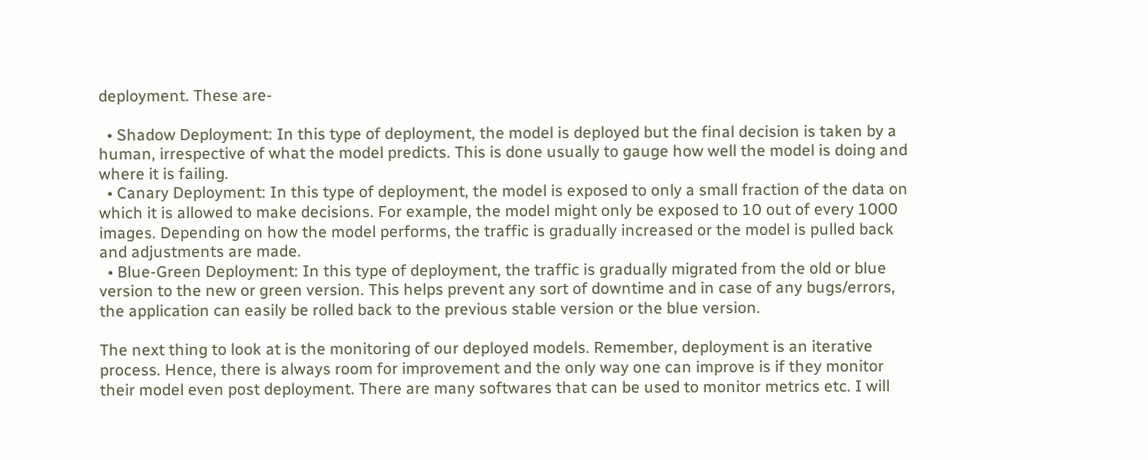deployment. These are-

  • Shadow Deployment: In this type of deployment, the model is deployed but the final decision is taken by a human, irrespective of what the model predicts. This is done usually to gauge how well the model is doing and where it is failing.
  • Canary Deployment: In this type of deployment, the model is exposed to only a small fraction of the data on which it is allowed to make decisions. For example, the model might only be exposed to 10 out of every 1000 images. Depending on how the model performs, the traffic is gradually increased or the model is pulled back and adjustments are made.
  • Blue-Green Deployment: In this type of deployment, the traffic is gradually migrated from the old or blue version to the new or green version. This helps prevent any sort of downtime and in case of any bugs/errors, the application can easily be rolled back to the previous stable version or the blue version.

The next thing to look at is the monitoring of our deployed models. Remember, deployment is an iterative process. Hence, there is always room for improvement and the only way one can improve is if they monitor their model even post deployment. There are many softwares that can be used to monitor metrics etc. I will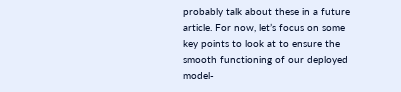probably talk about these in a future article. For now, let’s focus on some key points to look at to ensure the smooth functioning of our deployed model-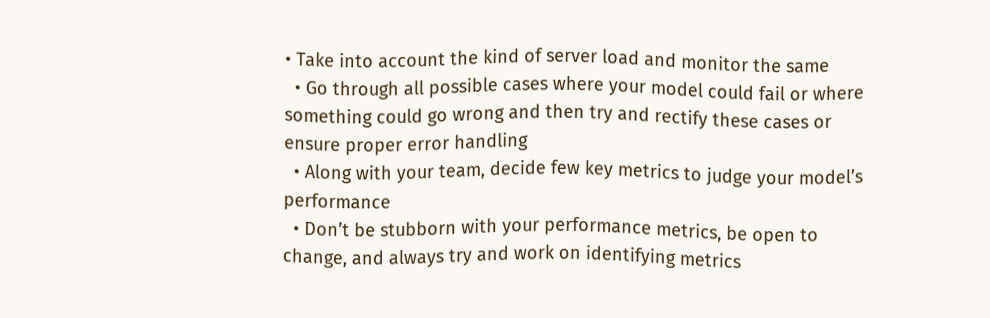• Take into account the kind of server load and monitor the same
  • Go through all possible cases where your model could fail or where something could go wrong and then try and rectify these cases or ensure proper error handling
  • Along with your team, decide few key metrics to judge your model’s performance
  • Don’t be stubborn with your performance metrics, be open to change, and always try and work on identifying metrics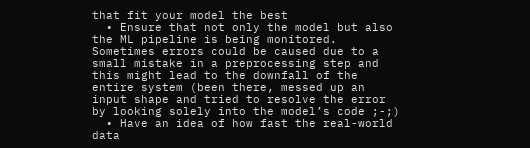that fit your model the best
  • Ensure that not only the model but also the ML pipeline is being monitored. Sometimes errors could be caused due to a small mistake in a preprocessing step and this might lead to the downfall of the entire system (been there, messed up an input shape and tried to resolve the error by looking solely into the model’s code ;-;)
  • Have an idea of how fast the real-world data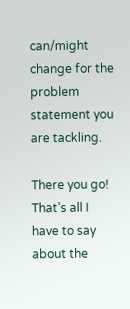can/might change for the problem statement you are tackling.

There you go! That’s all I have to say about the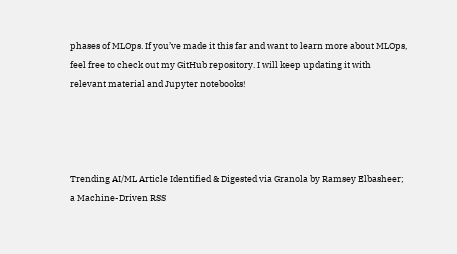phases of MLOps. If you’ve made it this far and want to learn more about MLOps, feel free to check out my GitHub repository. I will keep updating it with relevant material and Jupyter notebooks!




Trending AI/ML Article Identified & Digested via Granola by Ramsey Elbasheer; a Machine-Driven RSS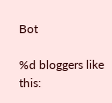Bot

%d bloggers like this: